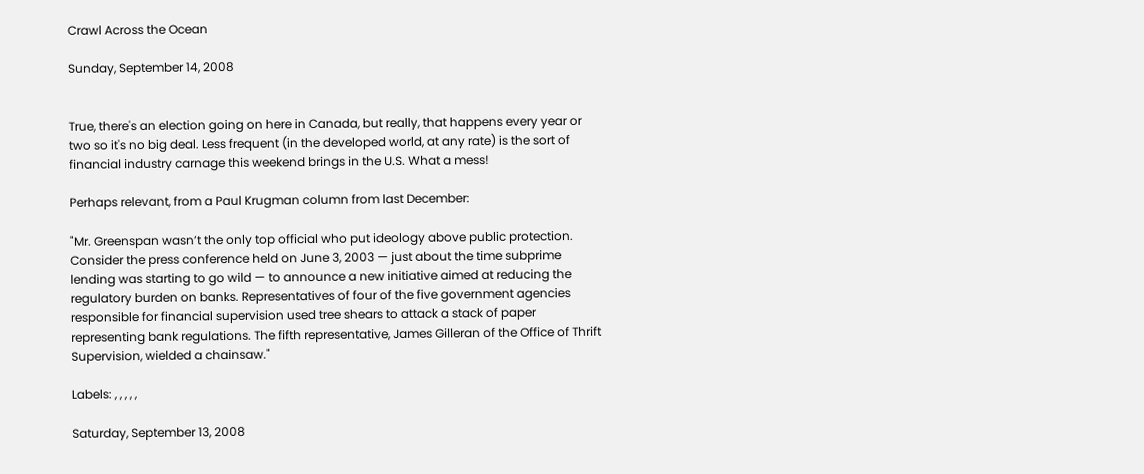Crawl Across the Ocean

Sunday, September 14, 2008


True, there's an election going on here in Canada, but really, that happens every year or two so it's no big deal. Less frequent (in the developed world, at any rate) is the sort of financial industry carnage this weekend brings in the U.S. What a mess!

Perhaps relevant, from a Paul Krugman column from last December:

"Mr. Greenspan wasn’t the only top official who put ideology above public protection. Consider the press conference held on June 3, 2003 — just about the time subprime lending was starting to go wild — to announce a new initiative aimed at reducing the regulatory burden on banks. Representatives of four of the five government agencies responsible for financial supervision used tree shears to attack a stack of paper representing bank regulations. The fifth representative, James Gilleran of the Office of Thrift Supervision, wielded a chainsaw."

Labels: , , , , ,

Saturday, September 13, 2008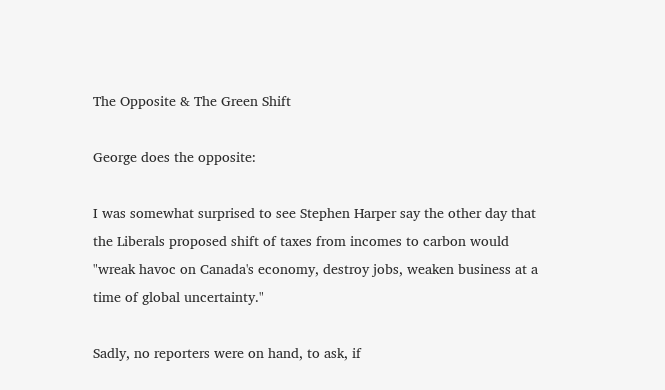The Opposite & The Green Shift

George does the opposite:

I was somewhat surprised to see Stephen Harper say the other day that the Liberals proposed shift of taxes from incomes to carbon would "wreak havoc on Canada's economy, destroy jobs, weaken business at a time of global uncertainty."

Sadly, no reporters were on hand, to ask, if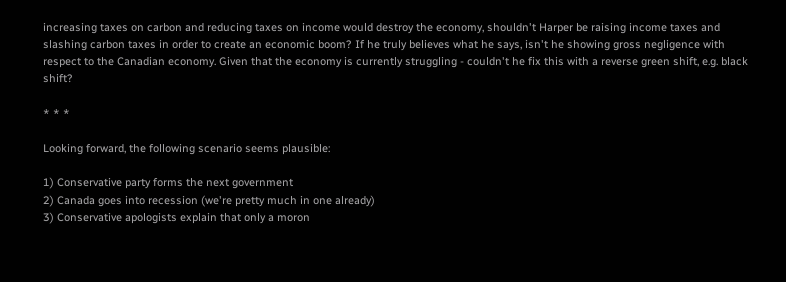increasing taxes on carbon and reducing taxes on income would destroy the economy, shouldn't Harper be raising income taxes and slashing carbon taxes in order to create an economic boom? If he truly believes what he says, isn't he showing gross negligence with respect to the Canadian economy. Given that the economy is currently struggling - couldn't he fix this with a reverse green shift, e.g. black shift?

* * *

Looking forward, the following scenario seems plausible:

1) Conservative party forms the next government
2) Canada goes into recession (we're pretty much in one already)
3) Conservative apologists explain that only a moron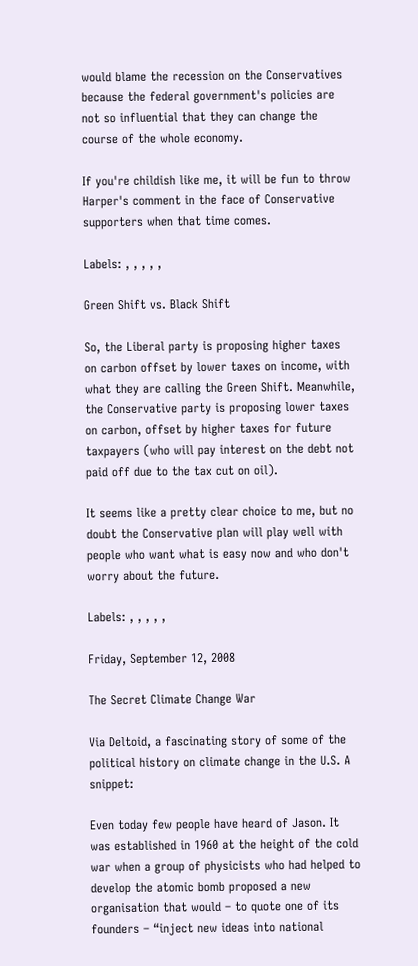would blame the recession on the Conservatives because the federal government's policies are not so influential that they can change the course of the whole economy.

If you're childish like me, it will be fun to throw Harper's comment in the face of Conservative supporters when that time comes.

Labels: , , , , ,

Green Shift vs. Black Shift

So, the Liberal party is proposing higher taxes on carbon offset by lower taxes on income, with what they are calling the Green Shift. Meanwhile, the Conservative party is proposing lower taxes on carbon, offset by higher taxes for future taxpayers (who will pay interest on the debt not paid off due to the tax cut on oil).

It seems like a pretty clear choice to me, but no doubt the Conservative plan will play well with people who want what is easy now and who don't worry about the future.

Labels: , , , , ,

Friday, September 12, 2008

The Secret Climate Change War

Via Deltoid, a fascinating story of some of the political history on climate change in the U.S. A snippet:

Even today few people have heard of Jason. It was established in 1960 at the height of the cold war when a group of physicists who had helped to develop the atomic bomb proposed a new organisation that would – to quote one of its founders – “inject new ideas into national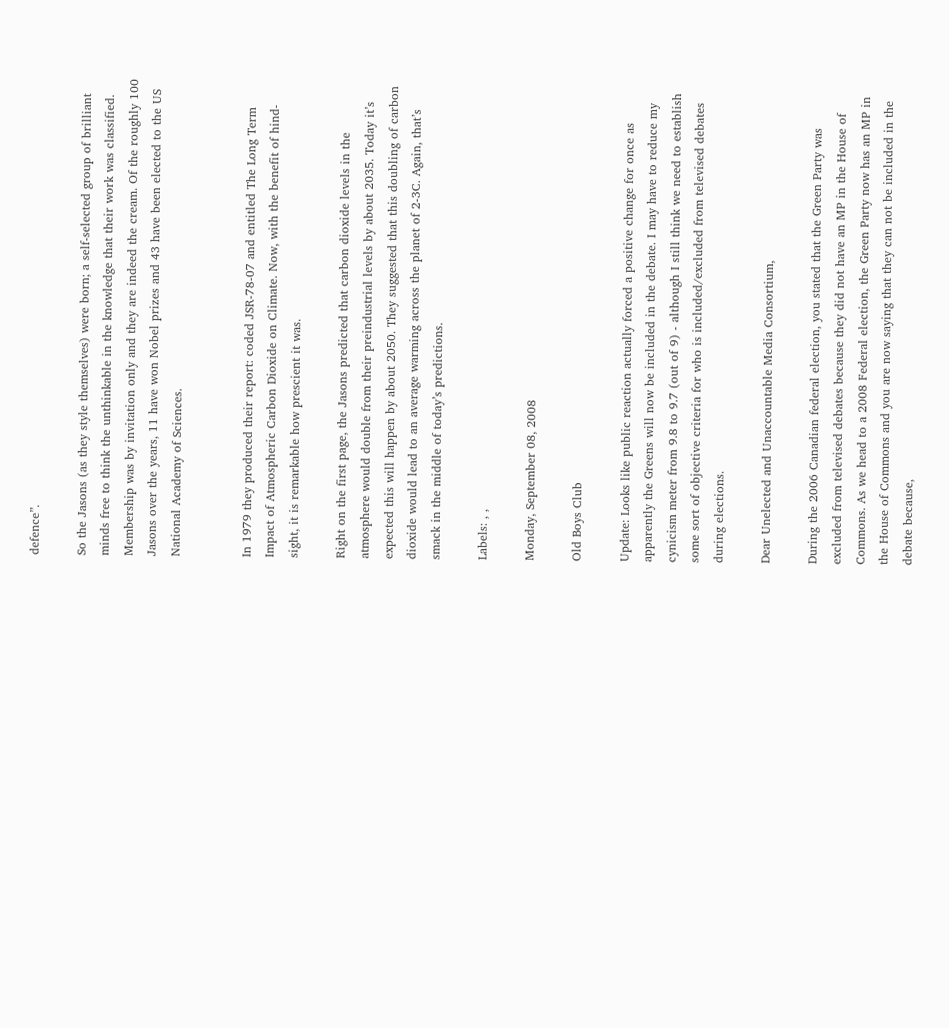defence”.

So the Jasons (as they style themselves) were born; a self-selected group of brilliant minds free to think the unthinkable in the knowledge that their work was classified. Membership was by invitation only and they are indeed the cream. Of the roughly 100 Jasons over the years, 11 have won Nobel prizes and 43 have been elected to the US National Academy of Sciences.


In 1979 they produced their report: coded JSR-78-07 and entitled The Long Term Impact of Atmospheric Carbon Dioxide on Climate. Now, with the benefit of hind-sight, it is remarkable how prescient it was.

Right on the first page, the Jasons predicted that carbon dioxide levels in the atmosphere would double from their preindustrial levels by about 2035. Today it’s expected this will happen by about 2050. They suggested that this doubling of carbon dioxide would lead to an average warming across the planet of 2-3C. Again, that’s smack in the middle of today’s predictions.

Labels: , ,

Monday, September 08, 2008

Old Boys Club

Update: Looks like public reaction actually forced a positive change for once as apparently the Greens will now be included in the debate. I may have to reduce my cynicism meter from 9.8 to 9.7 (out of 9) - although I still think we need to establish some sort of objective criteria for who is included/excluded from televised debates during elections.

Dear Unelected and Unaccountable Media Consortium,

During the 2006 Canadian federal election, you stated that the Green Party was excluded from televised debates because they did not have an MP in the House of Commons. As we head to a 2008 Federal election, the Green Party now has an MP in the House of Commons and you are now saying that they can not be included in the debate because,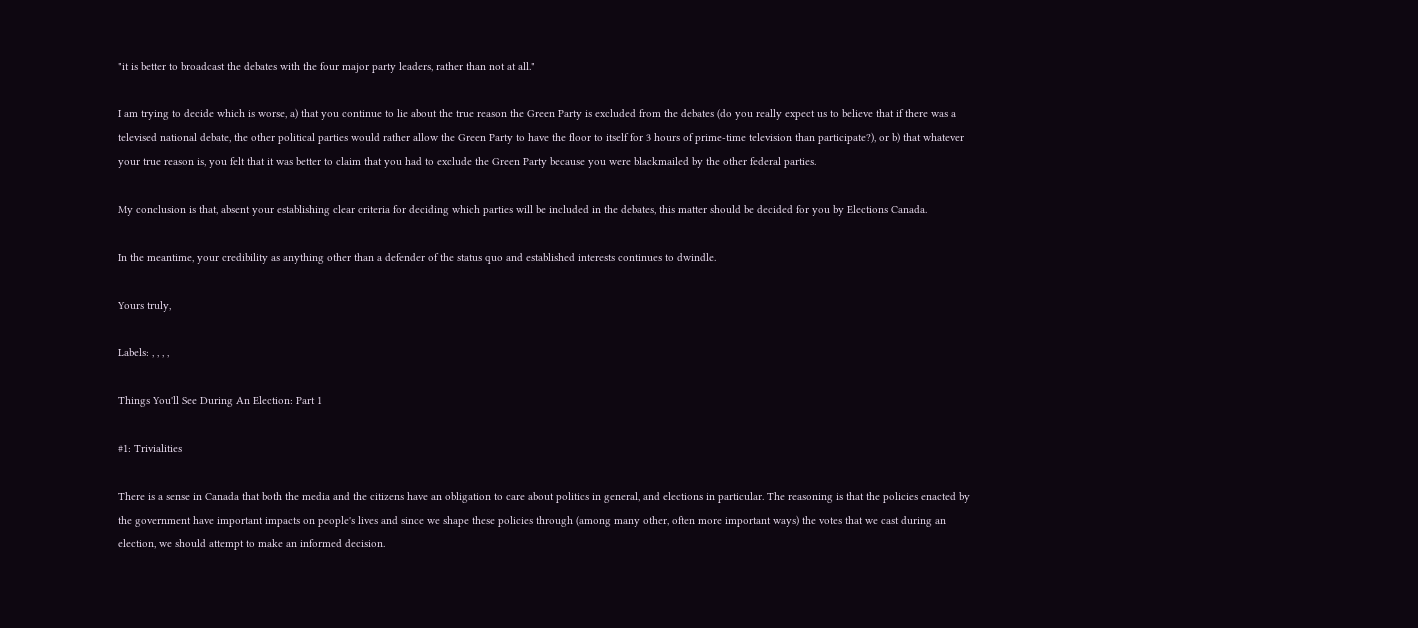"it is better to broadcast the debates with the four major party leaders, rather than not at all."

I am trying to decide which is worse, a) that you continue to lie about the true reason the Green Party is excluded from the debates (do you really expect us to believe that if there was a televised national debate, the other political parties would rather allow the Green Party to have the floor to itself for 3 hours of prime-time television than participate?), or b) that whatever your true reason is, you felt that it was better to claim that you had to exclude the Green Party because you were blackmailed by the other federal parties.

My conclusion is that, absent your establishing clear criteria for deciding which parties will be included in the debates, this matter should be decided for you by Elections Canada.

In the meantime, your credibility as anything other than a defender of the status quo and established interests continues to dwindle.

Yours truly,

Labels: , , , ,

Things You'll See During An Election: Part 1

#1: Trivialities

There is a sense in Canada that both the media and the citizens have an obligation to care about politics in general, and elections in particular. The reasoning is that the policies enacted by the government have important impacts on people's lives and since we shape these policies through (among many other, often more important ways) the votes that we cast during an election, we should attempt to make an informed decision.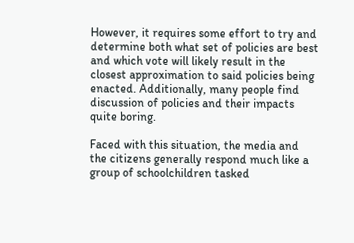However, it requires some effort to try and determine both what set of policies are best and which vote will likely result in the closest approximation to said policies being enacted. Additionally, many people find discussion of policies and their impacts quite boring.

Faced with this situation, the media and the citizens generally respond much like a group of schoolchildren tasked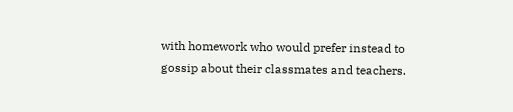with homework who would prefer instead to gossip about their classmates and teachers.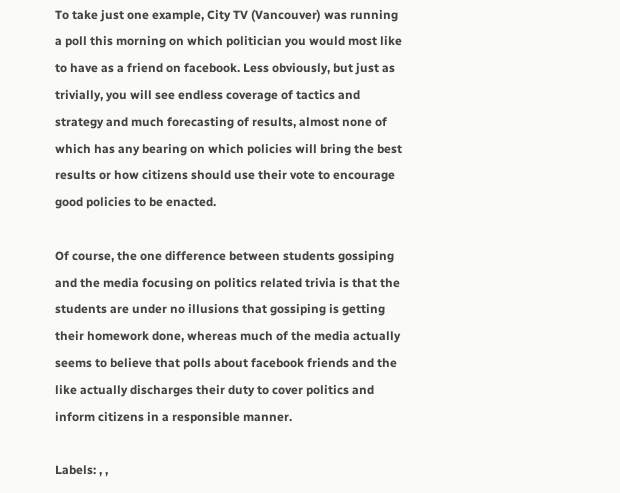To take just one example, City TV (Vancouver) was running a poll this morning on which politician you would most like to have as a friend on facebook. Less obviously, but just as trivially, you will see endless coverage of tactics and strategy and much forecasting of results, almost none of which has any bearing on which policies will bring the best results or how citizens should use their vote to encourage good policies to be enacted.

Of course, the one difference between students gossiping and the media focusing on politics related trivia is that the students are under no illusions that gossiping is getting their homework done, whereas much of the media actually seems to believe that polls about facebook friends and the like actually discharges their duty to cover politics and inform citizens in a responsible manner.

Labels: , ,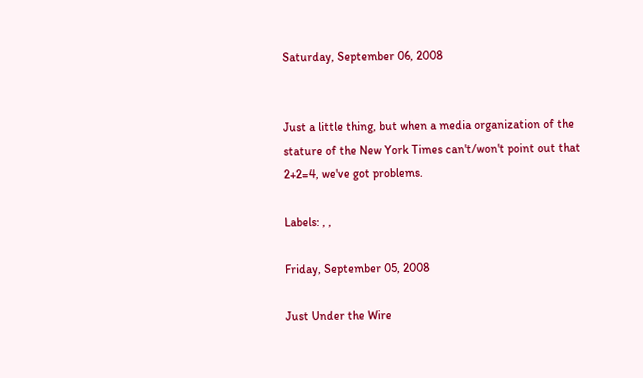Saturday, September 06, 2008


Just a little thing, but when a media organization of the stature of the New York Times can't/won't point out that 2+2=4, we've got problems.

Labels: , ,

Friday, September 05, 2008

Just Under the Wire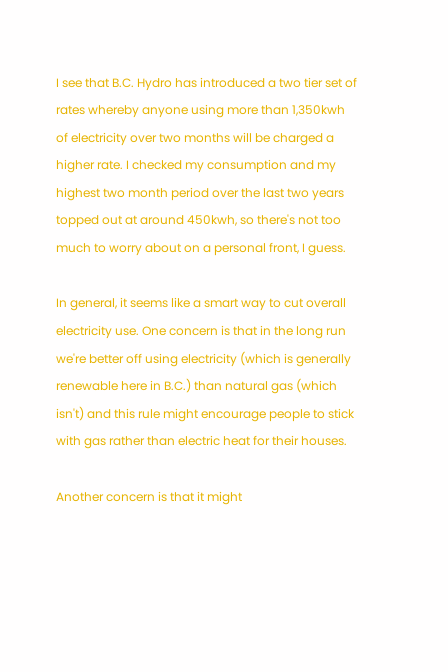I see that B.C. Hydro has introduced a two tier set of rates whereby anyone using more than 1,350kwh of electricity over two months will be charged a higher rate. I checked my consumption and my highest two month period over the last two years topped out at around 450kwh, so there's not too much to worry about on a personal front, I guess.

In general, it seems like a smart way to cut overall electricity use. One concern is that in the long run we're better off using electricity (which is generally renewable here in B.C.) than natural gas (which isn't) and this rule might encourage people to stick with gas rather than electric heat for their houses.

Another concern is that it might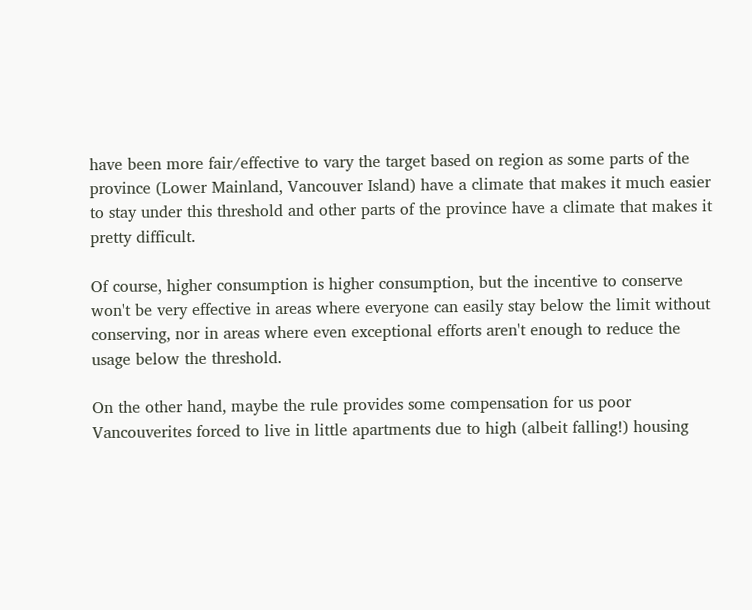have been more fair/effective to vary the target based on region as some parts of the province (Lower Mainland, Vancouver Island) have a climate that makes it much easier to stay under this threshold and other parts of the province have a climate that makes it pretty difficult.

Of course, higher consumption is higher consumption, but the incentive to conserve won't be very effective in areas where everyone can easily stay below the limit without conserving, nor in areas where even exceptional efforts aren't enough to reduce the usage below the threshold.

On the other hand, maybe the rule provides some compensation for us poor Vancouverites forced to live in little apartments due to high (albeit falling!) housing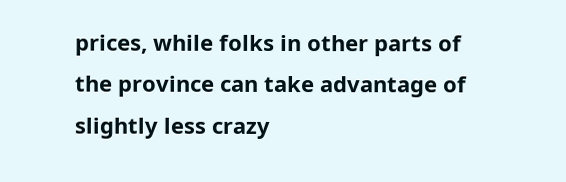prices, while folks in other parts of the province can take advantage of slightly less crazy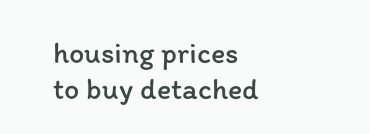housing prices to buy detached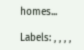homes...

Labels: , , , ,